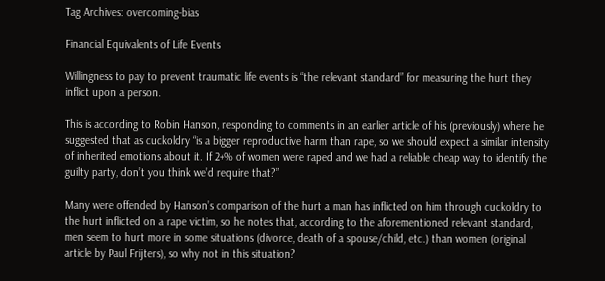Tag Archives: overcoming-bias

Financial Equivalents of Life Events

Willingness to pay to prevent traumatic life events is “the relevant standard” for measuring the hurt they inflict upon a person.

This is according to Robin Hanson, responding to comments in an earlier article of his (previously) where he suggested that as cuckoldry “is a bigger reproductive harm than rape, so we should expect a similar intensity of inherited emotions about it. If 2+% of women were raped and we had a reliable cheap way to identify the guilty party, don’t you think we’d require that?”

Many were offended by Hanson’s comparison of the hurt a man has inflicted on him through cuckoldry to the hurt inflicted on a rape victim, so he notes that, according to the aforementioned relevant standard, men seem to hurt more in some situations (divorce, death of a spouse/child, etc.) than women (original article by Paul Frijters), so why not in this situation?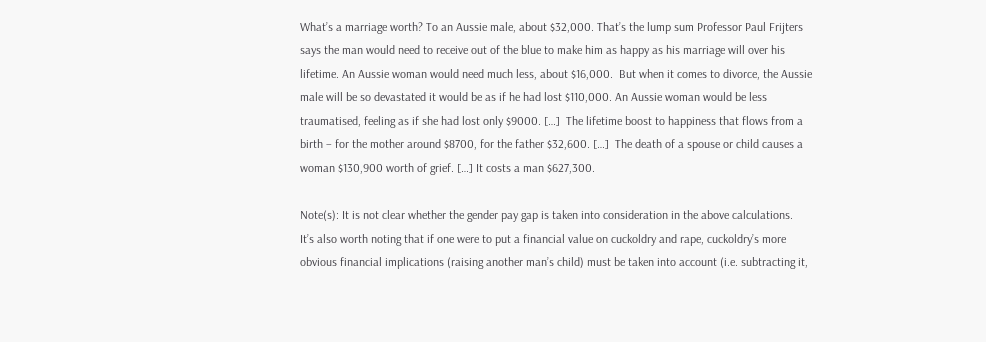What’s a marriage worth? To an Aussie male, about $32,000. That’s the lump sum Professor Paul Frijters says the man would need to receive out of the blue to make him as happy as his marriage will over his lifetime. An Aussie woman would need much less, about $16,000.  But when it comes to divorce, the Aussie male will be so devastated it would be as if he had lost $110,000. An Aussie woman would be less traumatised, feeling as if she had lost only $9000. […]  The lifetime boost to happiness that flows from a birth – for the mother around $8700, for the father $32,600. […]  The death of a spouse or child causes a woman $130,900 worth of grief. […] It costs a man $627,300.

Note(s): It is not clear whether the gender pay gap is taken into consideration in the above calculations.
It’s also worth noting that if one were to put a financial value on cuckoldry and rape, cuckoldry’s more obvious financial implications (raising another man’s child) must be taken into account (i.e. subtracting it,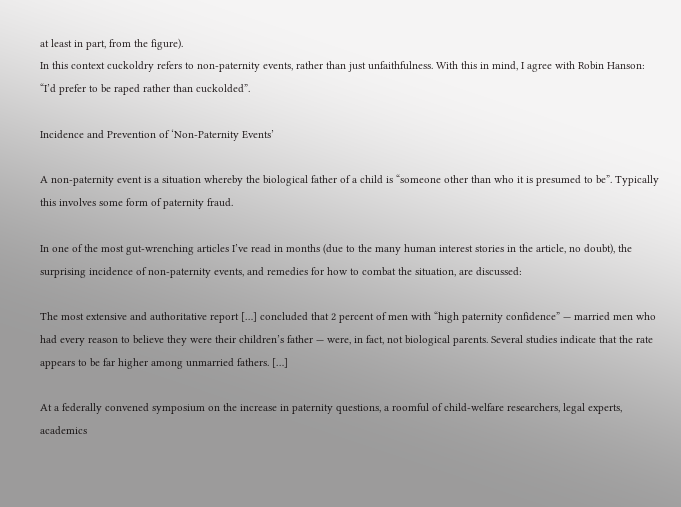at least in part, from the figure).
In this context cuckoldry refers to non-paternity events, rather than just unfaithfulness. With this in mind, I agree with Robin Hanson: “I’d prefer to be raped rather than cuckolded”.

Incidence and Prevention of ‘Non-Paternity Events’

A non-paternity event is a situation whereby the biological father of a child is “someone other than who it is presumed to be”. Typically this involves some form of paternity fraud.

In one of the most gut-wrenching articles I’ve read in months (due to the many human interest stories in the article, no doubt), the surprising incidence of non-paternity events, and remedies for how to combat the situation, are discussed:

The most extensive and authoritative report […] concluded that 2 percent of men with “high paternity confidence” — married men who had every reason to believe they were their children’s father — were, in fact, not biological parents. Several studies indicate that the rate appears to be far higher among unmarried fathers. […]

At a federally convened symposium on the increase in paternity questions, a roomful of child-welfare researchers, legal experts, academics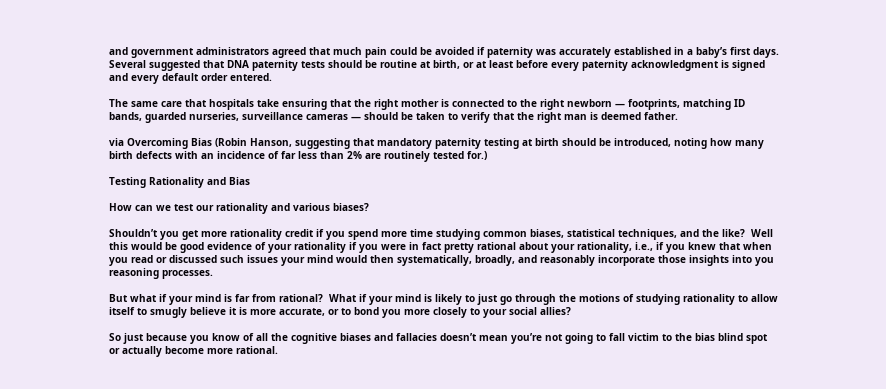and government administrators agreed that much pain could be avoided if paternity was accurately established in a baby’s first days. Several suggested that DNA paternity tests should be routine at birth, or at least before every paternity acknowledgment is signed and every default order entered.

The same care that hospitals take ensuring that the right mother is connected to the right newborn — footprints, matching ID bands, guarded nurseries, surveillance cameras — should be taken to verify that the right man is deemed father.

via Overcoming Bias (Robin Hanson, suggesting that mandatory paternity testing at birth should be introduced, noting how many birth defects with an incidence of far less than 2% are routinely tested for.)

Testing Rationality and Bias

How can we test our rationality and various biases?

Shouldn’t you get more rationality credit if you spend more time studying common biases, statistical techniques, and the like?  Well this would be good evidence of your rationality if you were in fact pretty rational about your rationality, i.e., if you knew that when you read or discussed such issues your mind would then systematically, broadly, and reasonably incorporate those insights into you reasoning processes.

But what if your mind is far from rational?  What if your mind is likely to just go through the motions of studying rationality to allow itself to smugly believe it is more accurate, or to bond you more closely to your social allies?

So just because you know of all the cognitive biases and fallacies doesn’t mean you’re not going to fall victim to the bias blind spot or actually become more rational.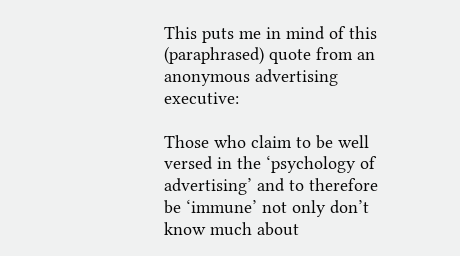This puts me in mind of this (paraphrased) quote from an anonymous advertising executive:

Those who claim to be well versed in the ‘psychology of advertising’ and to therefore be ‘immune’ not only don’t know much about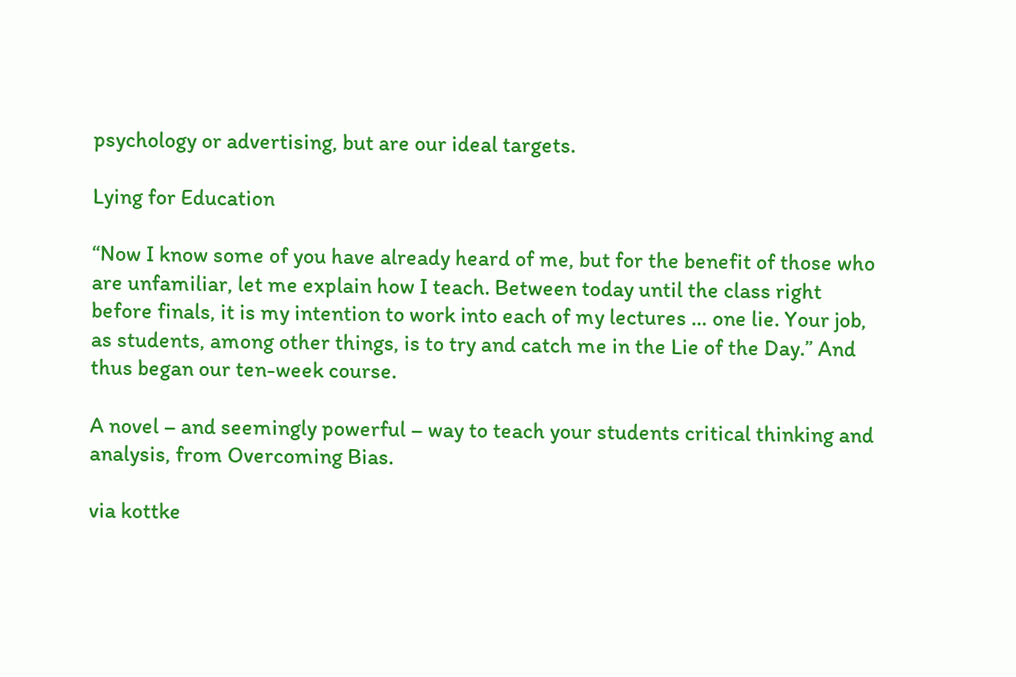psychology or advertising, but are our ideal targets.

Lying for Education

“Now I know some of you have already heard of me, but for the benefit of those who are unfamiliar, let me explain how I teach. Between today until the class right before finals, it is my intention to work into each of my lectures … one lie. Your job, as students, among other things, is to try and catch me in the Lie of the Day.” And thus began our ten-week course.

A novel – and seemingly powerful – way to teach your students critical thinking and analysis, from Overcoming Bias.

via kottke